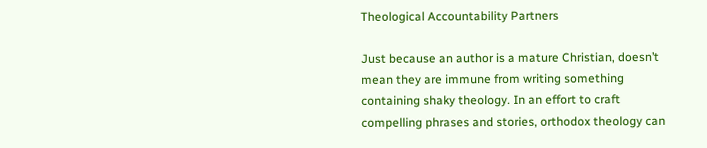Theological Accountability Partners

Just because an author is a mature Christian, doesn’t mean they are immune from writing something containing shaky theology. In an effort to craft compelling phrases and stories, orthodox theology can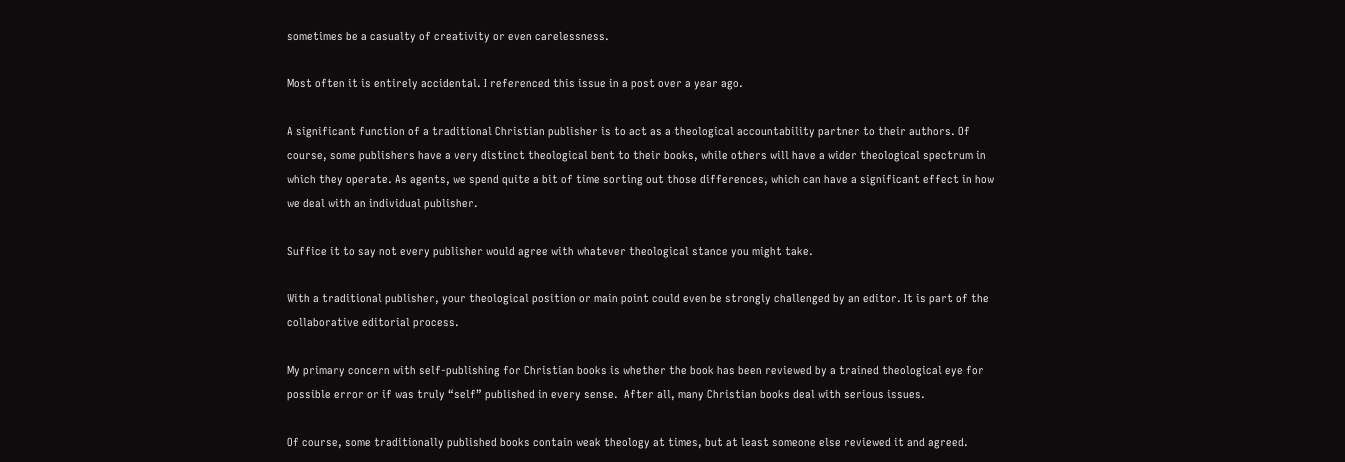sometimes be a casualty of creativity or even carelessness.

Most often it is entirely accidental. I referenced this issue in a post over a year ago.

A significant function of a traditional Christian publisher is to act as a theological accountability partner to their authors. Of course, some publishers have a very distinct theological bent to their books, while others will have a wider theological spectrum in which they operate. As agents, we spend quite a bit of time sorting out those differences, which can have a significant effect in how we deal with an individual publisher.

Suffice it to say not every publisher would agree with whatever theological stance you might take.

With a traditional publisher, your theological position or main point could even be strongly challenged by an editor. It is part of the collaborative editorial process.

My primary concern with self-publishing for Christian books is whether the book has been reviewed by a trained theological eye for possible error or if was truly “self” published in every sense.  After all, many Christian books deal with serious issues.

Of course, some traditionally published books contain weak theology at times, but at least someone else reviewed it and agreed.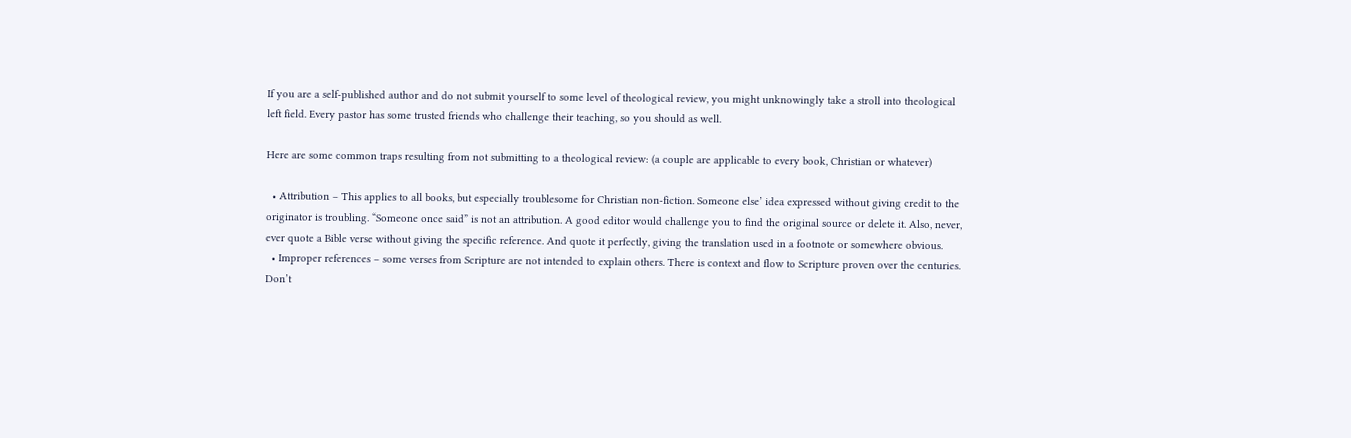If you are a self-published author and do not submit yourself to some level of theological review, you might unknowingly take a stroll into theological left field. Every pastor has some trusted friends who challenge their teaching, so you should as well.

Here are some common traps resulting from not submitting to a theological review: (a couple are applicable to every book, Christian or whatever)

  • Attribution – This applies to all books, but especially troublesome for Christian non-fiction. Someone else’ idea expressed without giving credit to the originator is troubling. “Someone once said” is not an attribution. A good editor would challenge you to find the original source or delete it. Also, never, ever quote a Bible verse without giving the specific reference. And quote it perfectly, giving the translation used in a footnote or somewhere obvious.
  • Improper references – some verses from Scripture are not intended to explain others. There is context and flow to Scripture proven over the centuries. Don’t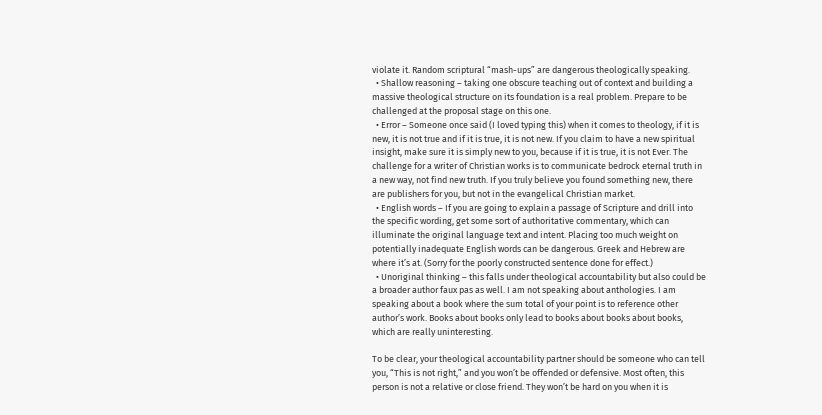violate it. Random scriptural “mash-ups” are dangerous theologically speaking.
  • Shallow reasoning – taking one obscure teaching out of context and building a massive theological structure on its foundation is a real problem. Prepare to be challenged at the proposal stage on this one.
  • Error – Someone once said (I loved typing this) when it comes to theology, if it is new, it is not true and if it is true, it is not new. If you claim to have a new spiritual insight, make sure it is simply new to you, because if it is true, it is not Ever. The challenge for a writer of Christian works is to communicate bedrock eternal truth in a new way, not find new truth. If you truly believe you found something new, there are publishers for you, but not in the evangelical Christian market.
  • English words – If you are going to explain a passage of Scripture and drill into the specific wording, get some sort of authoritative commentary, which can illuminate the original language text and intent. Placing too much weight on potentially inadequate English words can be dangerous. Greek and Hebrew are where it’s at. (Sorry for the poorly constructed sentence done for effect.)
  • Unoriginal thinking – this falls under theological accountability but also could be a broader author faux pas as well. I am not speaking about anthologies. I am speaking about a book where the sum total of your point is to reference other author’s work. Books about books only lead to books about books about books, which are really uninteresting.

To be clear, your theological accountability partner should be someone who can tell you, “This is not right,” and you won’t be offended or defensive. Most often, this person is not a relative or close friend. They won’t be hard on you when it is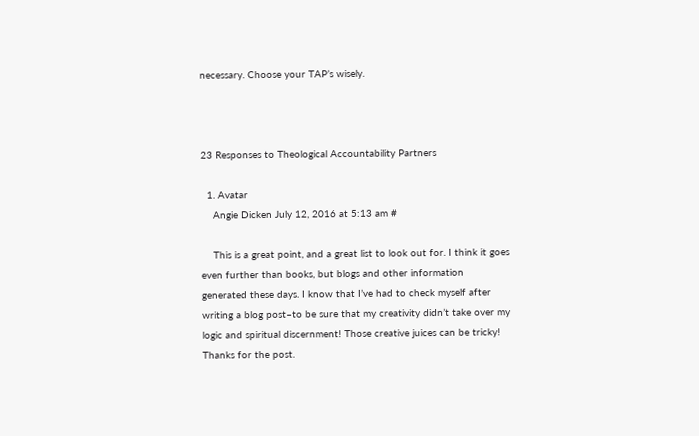necessary. Choose your TAP’s wisely.



23 Responses to Theological Accountability Partners

  1. Avatar
    Angie Dicken July 12, 2016 at 5:13 am #

    This is a great point, and a great list to look out for. I think it goes even further than books, but blogs and other information generated these days. I know that I’ve had to check myself after writing a blog post–to be sure that my creativity didn’t take over my logic and spiritual discernment! Those creative juices can be tricky! Thanks for the post.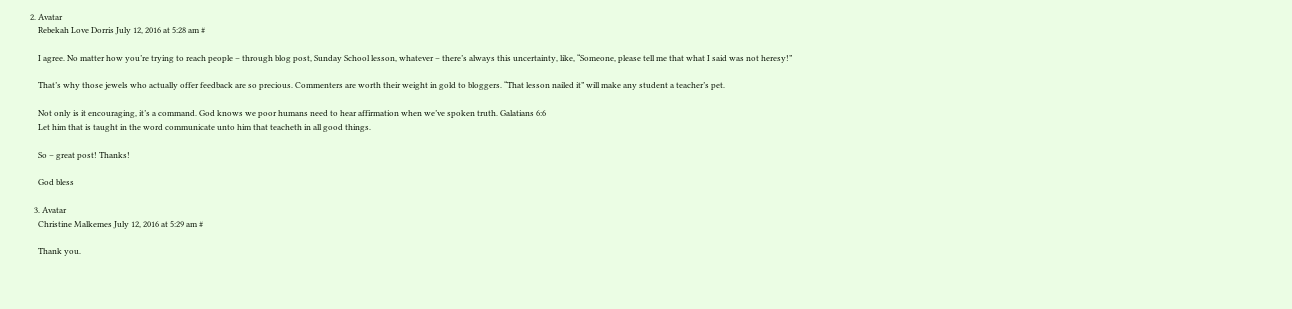2. Avatar
    Rebekah Love Dorris July 12, 2016 at 5:28 am #

    I agree. No matter how you’re trying to reach people – through blog post, Sunday School lesson, whatever – there’s always this uncertainty, like, “Someone, please tell me that what I said was not heresy!”

    That’s why those jewels who actually offer feedback are so precious. Commenters are worth their weight in gold to bloggers. “That lesson nailed it” will make any student a teacher’s pet.

    Not only is it encouraging, it’s a command. God knows we poor humans need to hear affirmation when we’ve spoken truth. Galatians 6:6
    Let him that is taught in the word communicate unto him that teacheth in all good things.

    So – great post! Thanks!

    God bless

  3. Avatar
    Christine Malkemes July 12, 2016 at 5:29 am #

    Thank you.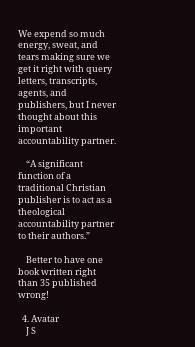We expend so much energy, sweat, and tears making sure we get it right with query letters, transcripts, agents, and publishers, but I never thought about this important accountability partner.

    “A significant function of a traditional Christian publisher is to act as a theological accountability partner to their authors.”

    Better to have one book written right than 35 published wrong!

  4. Avatar
    J S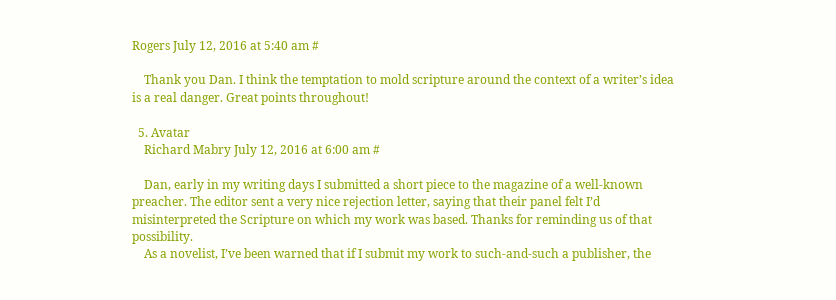Rogers July 12, 2016 at 5:40 am #

    Thank you Dan. I think the temptation to mold scripture around the context of a writer’s idea is a real danger. Great points throughout!

  5. Avatar
    Richard Mabry July 12, 2016 at 6:00 am #

    Dan, early in my writing days I submitted a short piece to the magazine of a well-known preacher. The editor sent a very nice rejection letter, saying that their panel felt I’d misinterpreted the Scripture on which my work was based. Thanks for reminding us of that possibility.
    As a novelist, I’ve been warned that if I submit my work to such-and-such a publisher, the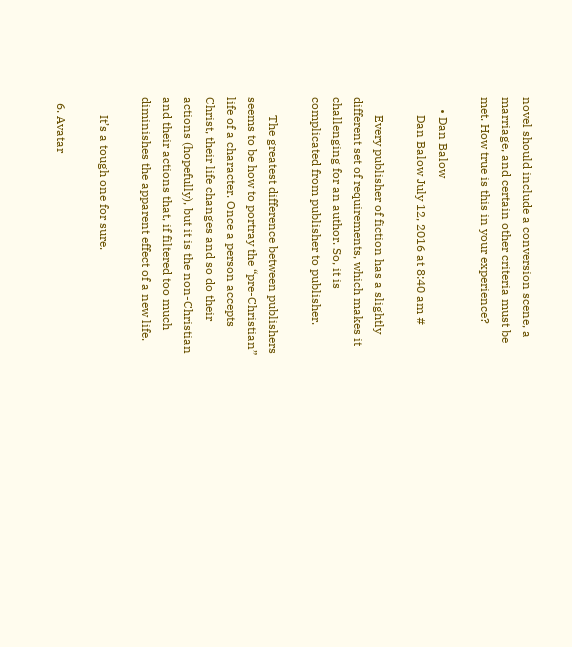novel should include a conversion scene, a marriage, and certain other criteria must be met. How true is this in your experience?

    • Dan Balow
      Dan Balow July 12, 2016 at 8:40 am #

      Every publisher of fiction has a slightly different set of requirements, which makes it challenging for an author. So, it is complicated from publisher to publisher.

      The greatest difference between publishers seems to be how to portray the “pre-Christian” life of a character. Once a person accepts Christ, their life changes and so do their actions (hopefully), but it is the non-Christian and their actions that, if filtered too much diminishes the apparent effect of a new life.

      It’s a tough one for sure.

  6. Avatar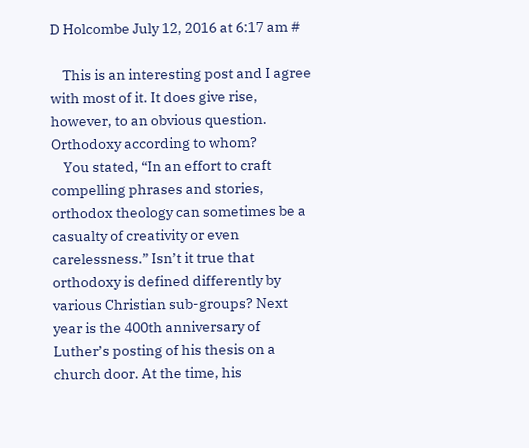D Holcombe July 12, 2016 at 6:17 am #

    This is an interesting post and I agree with most of it. It does give rise, however, to an obvious question. Orthodoxy according to whom?
    You stated, “In an effort to craft compelling phrases and stories, orthodox theology can sometimes be a casualty of creativity or even carelessness.” Isn’t it true that orthodoxy is defined differently by various Christian sub-groups? Next year is the 400th anniversary of Luther’s posting of his thesis on a church door. At the time, his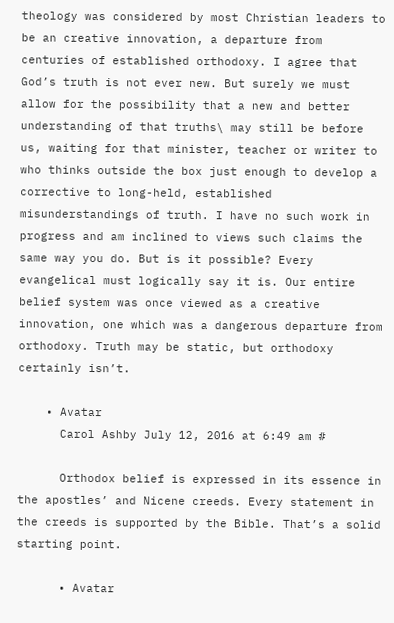theology was considered by most Christian leaders to be an creative innovation, a departure from centuries of established orthodoxy. I agree that God’s truth is not ever new. But surely we must allow for the possibility that a new and better understanding of that truths\ may still be before us, waiting for that minister, teacher or writer to who thinks outside the box just enough to develop a corrective to long-held, established misunderstandings of truth. I have no such work in progress and am inclined to views such claims the same way you do. But is it possible? Every evangelical must logically say it is. Our entire belief system was once viewed as a creative innovation, one which was a dangerous departure from orthodoxy. Truth may be static, but orthodoxy certainly isn’t.

    • Avatar
      Carol Ashby July 12, 2016 at 6:49 am #

      Orthodox belief is expressed in its essence in the apostles’ and Nicene creeds. Every statement in the creeds is supported by the Bible. That’s a solid starting point.

      • Avatar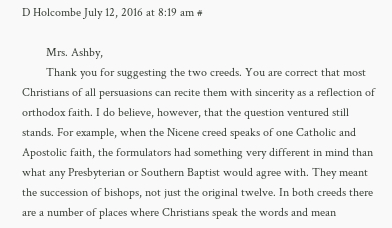D Holcombe July 12, 2016 at 8:19 am #

        Mrs. Ashby,
        Thank you for suggesting the two creeds. You are correct that most Christians of all persuasions can recite them with sincerity as a reflection of orthodox faith. I do believe, however, that the question ventured still stands. For example, when the Nicene creed speaks of one Catholic and Apostolic faith, the formulators had something very different in mind than what any Presbyterian or Southern Baptist would agree with. They meant the succession of bishops, not just the original twelve. In both creeds there are a number of places where Christians speak the words and mean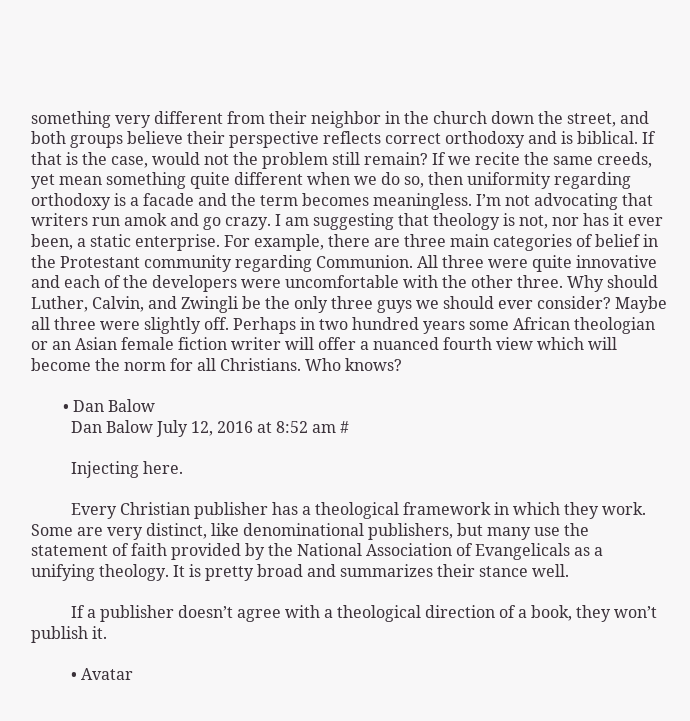something very different from their neighbor in the church down the street, and both groups believe their perspective reflects correct orthodoxy and is biblical. If that is the case, would not the problem still remain? If we recite the same creeds, yet mean something quite different when we do so, then uniformity regarding orthodoxy is a facade and the term becomes meaningless. I’m not advocating that writers run amok and go crazy. I am suggesting that theology is not, nor has it ever been, a static enterprise. For example, there are three main categories of belief in the Protestant community regarding Communion. All three were quite innovative and each of the developers were uncomfortable with the other three. Why should Luther, Calvin, and Zwingli be the only three guys we should ever consider? Maybe all three were slightly off. Perhaps in two hundred years some African theologian or an Asian female fiction writer will offer a nuanced fourth view which will become the norm for all Christians. Who knows?

        • Dan Balow
          Dan Balow July 12, 2016 at 8:52 am #

          Injecting here.

          Every Christian publisher has a theological framework in which they work. Some are very distinct, like denominational publishers, but many use the statement of faith provided by the National Association of Evangelicals as a unifying theology. It is pretty broad and summarizes their stance well.

          If a publisher doesn’t agree with a theological direction of a book, they won’t publish it.

          • Avatar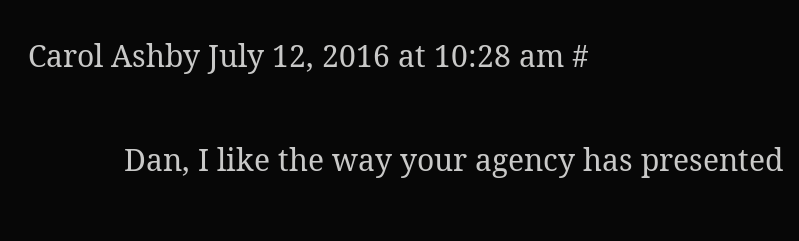Carol Ashby July 12, 2016 at 10:28 am #

            Dan, I like the way your agency has presented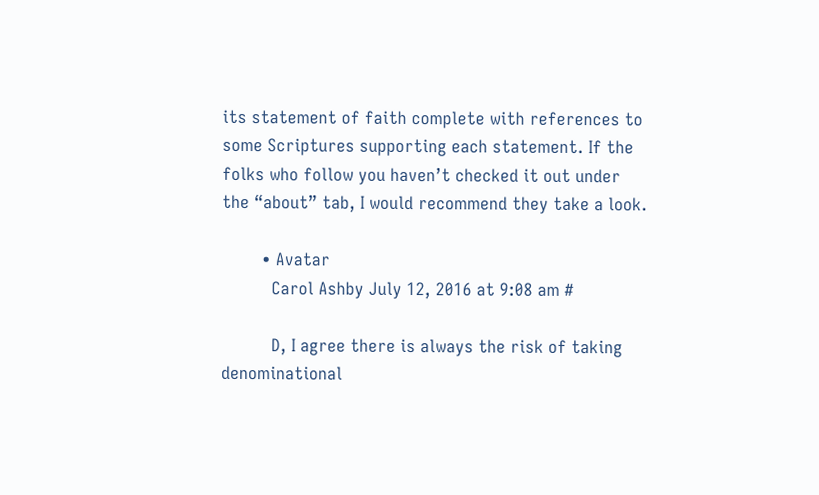its statement of faith complete with references to some Scriptures supporting each statement. If the folks who follow you haven’t checked it out under the “about” tab, I would recommend they take a look.

        • Avatar
          Carol Ashby July 12, 2016 at 9:08 am #

          D, I agree there is always the risk of taking denominational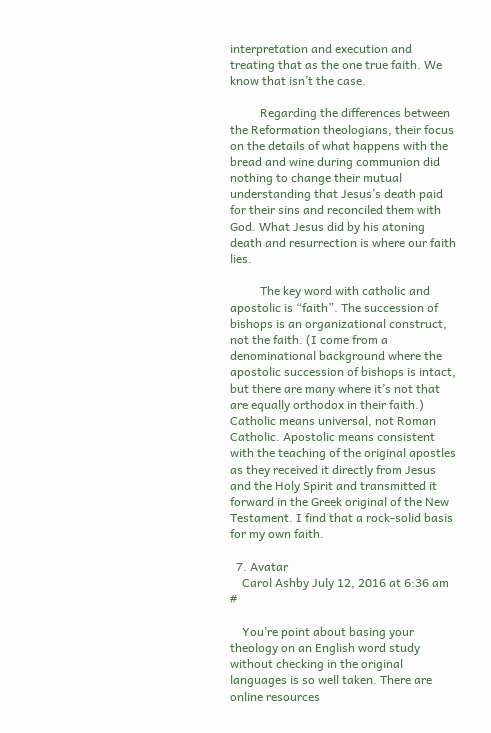interpretation and execution and treating that as the one true faith. We know that isn’t the case.

          Regarding the differences between the Reformation theologians, their focus on the details of what happens with the bread and wine during communion did nothing to change their mutual understanding that Jesus’s death paid for their sins and reconciled them with God. What Jesus did by his atoning death and resurrection is where our faith lies.

          The key word with catholic and apostolic is “faith”. The succession of bishops is an organizational construct, not the faith. (I come from a denominational background where the apostolic succession of bishops is intact, but there are many where it’s not that are equally orthodox in their faith.) Catholic means universal, not Roman Catholic. Apostolic means consistent with the teaching of the original apostles as they received it directly from Jesus and the Holy Spirit and transmitted it forward in the Greek original of the New Testament. I find that a rock-solid basis for my own faith.

  7. Avatar
    Carol Ashby July 12, 2016 at 6:36 am #

    You’re point about basing your theology on an English word study without checking in the original languages is so well taken. There are online resources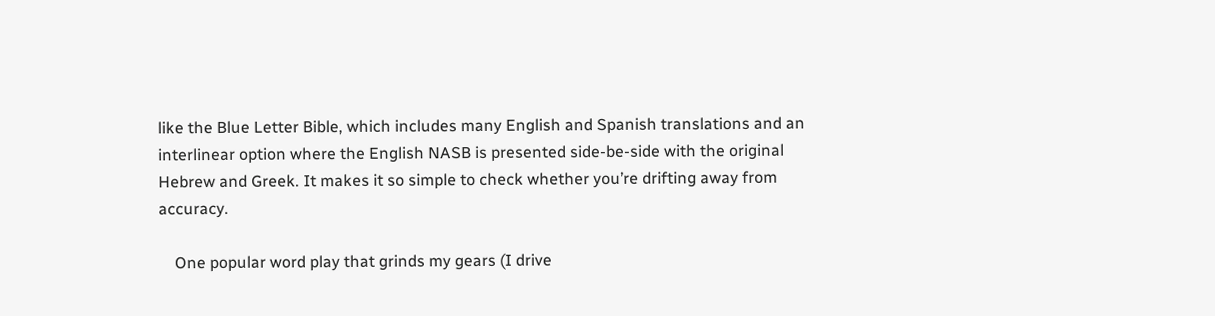like the Blue Letter Bible, which includes many English and Spanish translations and an interlinear option where the English NASB is presented side-be-side with the original Hebrew and Greek. It makes it so simple to check whether you’re drifting away from accuracy.

    One popular word play that grinds my gears (I drive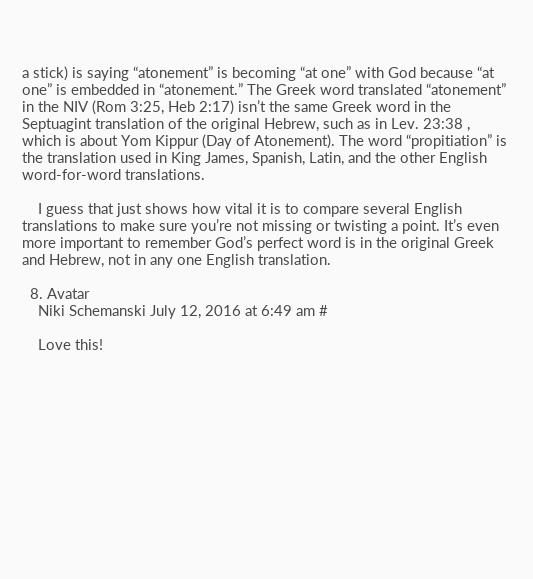a stick) is saying “atonement” is becoming “at one” with God because “at one” is embedded in “atonement.” The Greek word translated “atonement” in the NIV (Rom 3:25, Heb 2:17) isn’t the same Greek word in the Septuagint translation of the original Hebrew, such as in Lev. 23:38 , which is about Yom Kippur (Day of Atonement). The word “propitiation” is the translation used in King James, Spanish, Latin, and the other English word-for-word translations.

    I guess that just shows how vital it is to compare several English translations to make sure you’re not missing or twisting a point. It’s even more important to remember God’s perfect word is in the original Greek and Hebrew, not in any one English translation.

  8. Avatar
    Niki Schemanski July 12, 2016 at 6:49 am #

    Love this!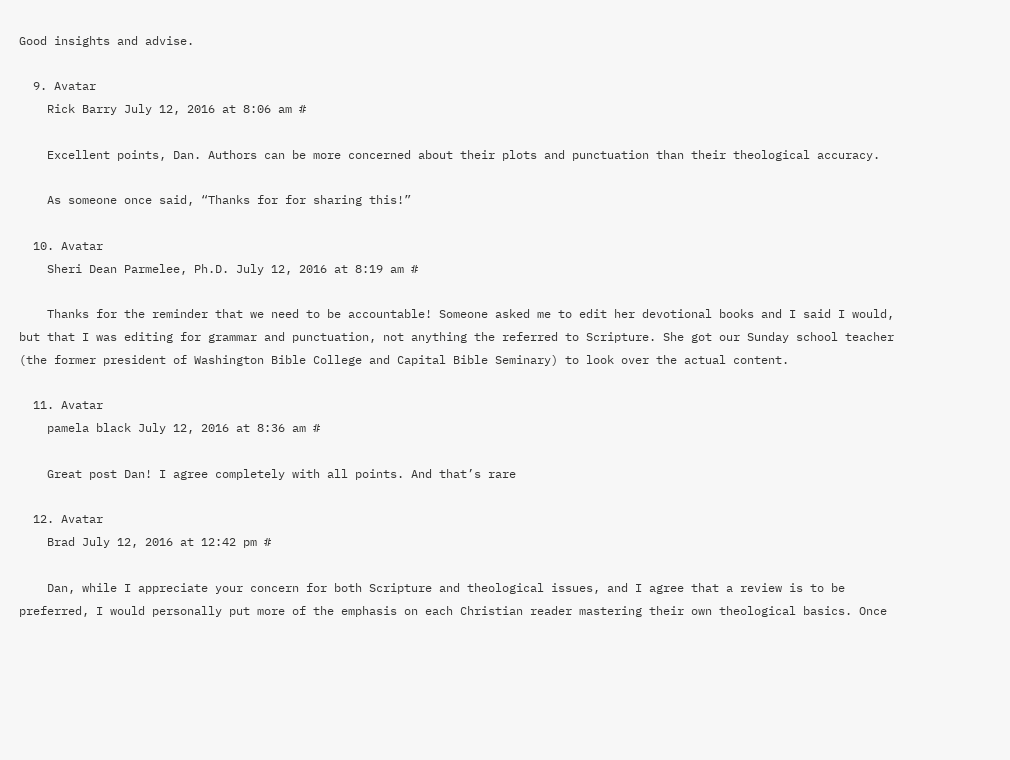Good insights and advise.

  9. Avatar
    Rick Barry July 12, 2016 at 8:06 am #

    Excellent points, Dan. Authors can be more concerned about their plots and punctuation than their theological accuracy.

    As someone once said, “Thanks for for sharing this!”

  10. Avatar
    Sheri Dean Parmelee, Ph.D. July 12, 2016 at 8:19 am #

    Thanks for the reminder that we need to be accountable! Someone asked me to edit her devotional books and I said I would, but that I was editing for grammar and punctuation, not anything the referred to Scripture. She got our Sunday school teacher (the former president of Washington Bible College and Capital Bible Seminary) to look over the actual content.

  11. Avatar
    pamela black July 12, 2016 at 8:36 am #

    Great post Dan! I agree completely with all points. And that’s rare

  12. Avatar
    Brad July 12, 2016 at 12:42 pm #

    Dan, while I appreciate your concern for both Scripture and theological issues, and I agree that a review is to be preferred, I would personally put more of the emphasis on each Christian reader mastering their own theological basics. Once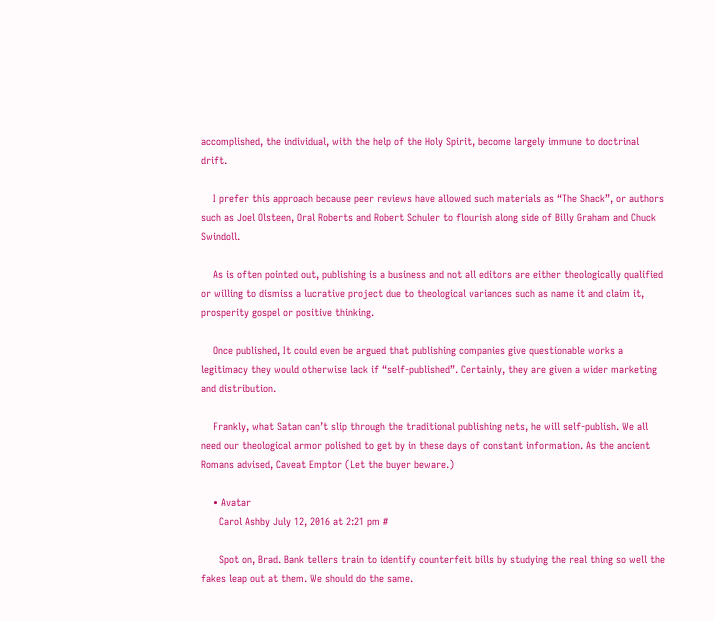accomplished, the individual, with the help of the Holy Spirit, become largely immune to doctrinal drift.

    I prefer this approach because peer reviews have allowed such materials as “The Shack”, or authors such as Joel Olsteen, Oral Roberts and Robert Schuler to flourish along side of Billy Graham and Chuck Swindoll.

    As is often pointed out, publishing is a business and not all editors are either theologically qualified or willing to dismiss a lucrative project due to theological variances such as name it and claim it, prosperity gospel or positive thinking.

    Once published, It could even be argued that publishing companies give questionable works a legitimacy they would otherwise lack if “self-published”. Certainly, they are given a wider marketing and distribution.

    Frankly, what Satan can’t slip through the traditional publishing nets, he will self-publish. We all need our theological armor polished to get by in these days of constant information. As the ancient Romans advised, Caveat Emptor (Let the buyer beware.)

    • Avatar
      Carol Ashby July 12, 2016 at 2:21 pm #

      Spot on, Brad. Bank tellers train to identify counterfeit bills by studying the real thing so well the fakes leap out at them. We should do the same.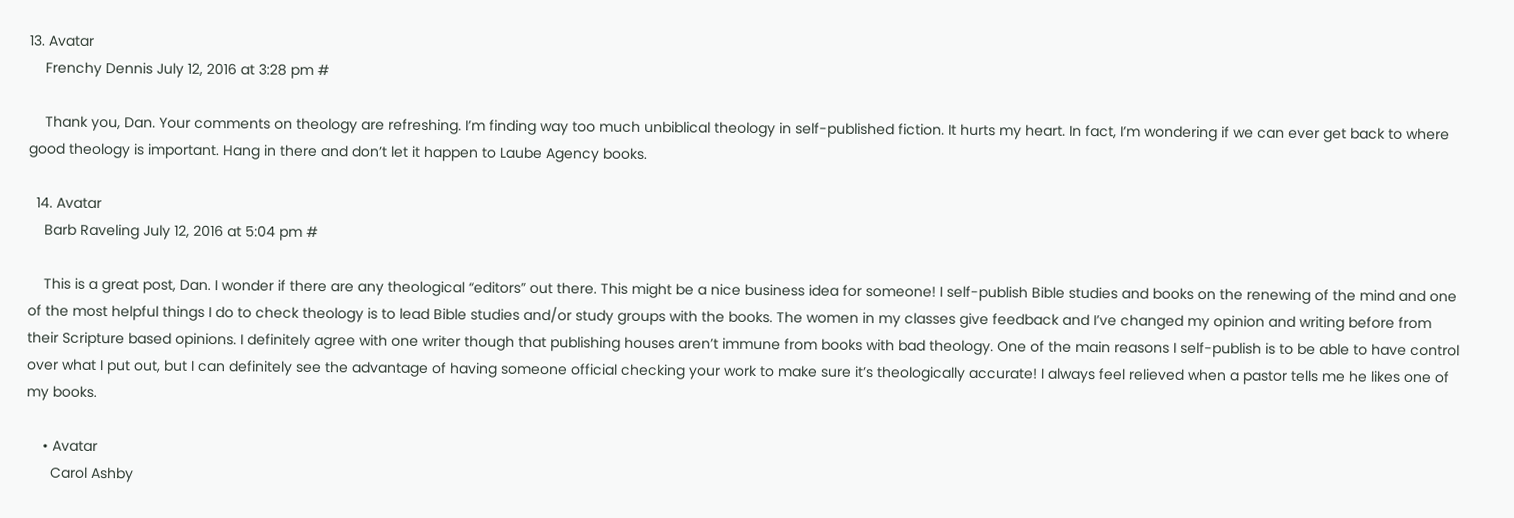13. Avatar
    Frenchy Dennis July 12, 2016 at 3:28 pm #

    Thank you, Dan. Your comments on theology are refreshing. I’m finding way too much unbiblical theology in self-published fiction. It hurts my heart. In fact, I’m wondering if we can ever get back to where good theology is important. Hang in there and don’t let it happen to Laube Agency books.

  14. Avatar
    Barb Raveling July 12, 2016 at 5:04 pm #

    This is a great post, Dan. I wonder if there are any theological “editors” out there. This might be a nice business idea for someone! I self-publish Bible studies and books on the renewing of the mind and one of the most helpful things I do to check theology is to lead Bible studies and/or study groups with the books. The women in my classes give feedback and I’ve changed my opinion and writing before from their Scripture based opinions. I definitely agree with one writer though that publishing houses aren’t immune from books with bad theology. One of the main reasons I self-publish is to be able to have control over what I put out, but I can definitely see the advantage of having someone official checking your work to make sure it’s theologically accurate! I always feel relieved when a pastor tells me he likes one of my books.

    • Avatar
      Carol Ashby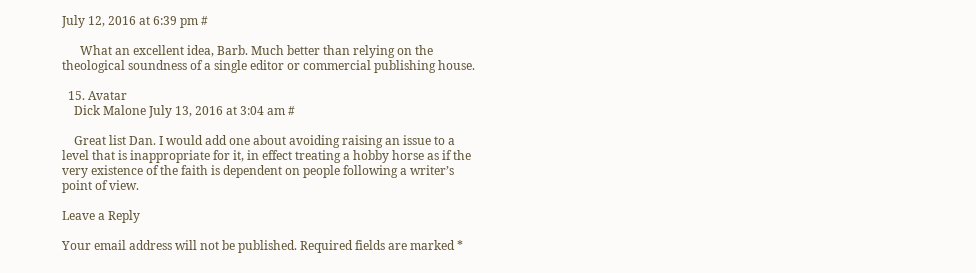July 12, 2016 at 6:39 pm #

      What an excellent idea, Barb. Much better than relying on the theological soundness of a single editor or commercial publishing house.

  15. Avatar
    Dick Malone July 13, 2016 at 3:04 am #

    Great list Dan. I would add one about avoiding raising an issue to a level that is inappropriate for it, in effect treating a hobby horse as if the very existence of the faith is dependent on people following a writer’s point of view.

Leave a Reply

Your email address will not be published. Required fields are marked *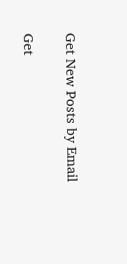Get New Posts by Email

Get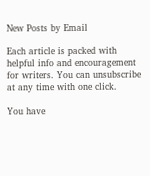New Posts by Email

Each article is packed with helpful info and encouragement for writers. You can unsubscribe at any time with one click.

You have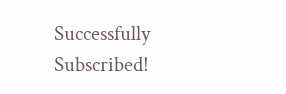Successfully Subscribed!